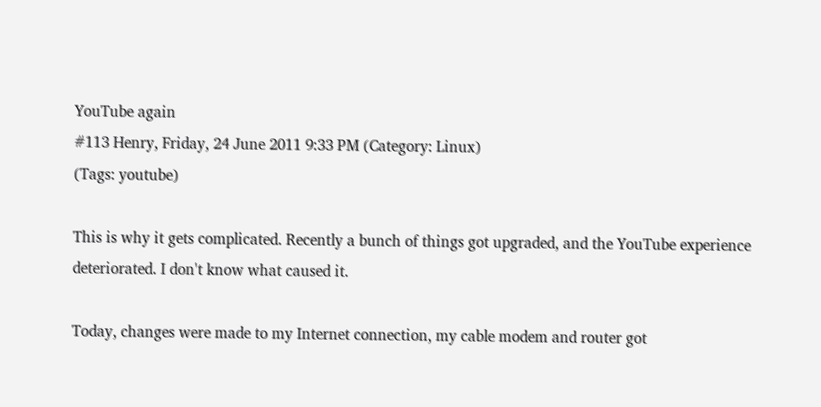YouTube again
#113 Henry, Friday, 24 June 2011 9:33 PM (Category: Linux)
(Tags: youtube)

This is why it gets complicated. Recently a bunch of things got upgraded, and the YouTube experience deteriorated. I don't know what caused it.

Today, changes were made to my Internet connection, my cable modem and router got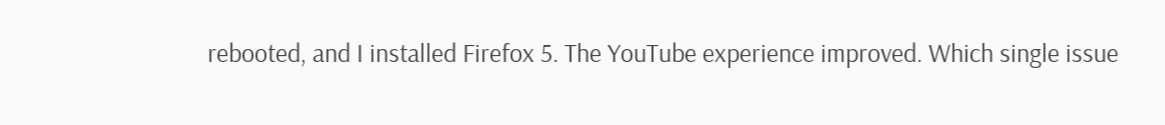rebooted, and I installed Firefox 5. The YouTube experience improved. Which single issue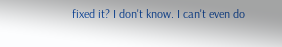fixed it? I don't know. I can't even do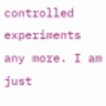controlled experiments any more. I am just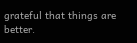grateful that things are better.